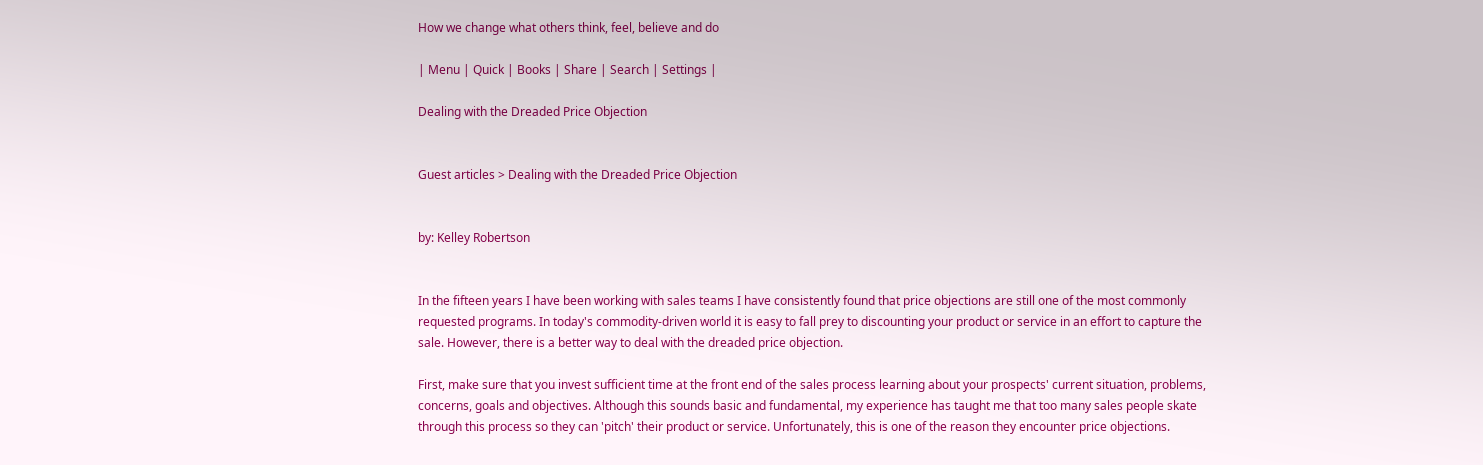How we change what others think, feel, believe and do

| Menu | Quick | Books | Share | Search | Settings |

Dealing with the Dreaded Price Objection


Guest articles > Dealing with the Dreaded Price Objection


by: Kelley Robertson


In the fifteen years I have been working with sales teams I have consistently found that price objections are still one of the most commonly requested programs. In today's commodity-driven world it is easy to fall prey to discounting your product or service in an effort to capture the sale. However, there is a better way to deal with the dreaded price objection.

First, make sure that you invest sufficient time at the front end of the sales process learning about your prospects' current situation, problems, concerns, goals and objectives. Although this sounds basic and fundamental, my experience has taught me that too many sales people skate through this process so they can 'pitch' their product or service. Unfortunately, this is one of the reason they encounter price objections.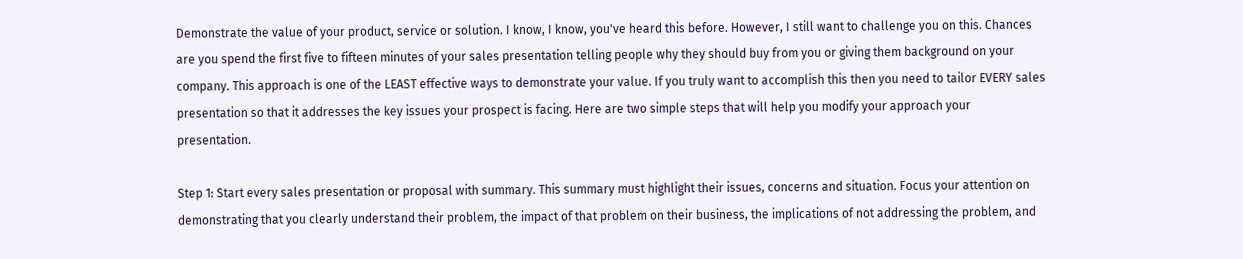Demonstrate the value of your product, service or solution. I know, I know, you've heard this before. However, I still want to challenge you on this. Chances are you spend the first five to fifteen minutes of your sales presentation telling people why they should buy from you or giving them background on your company. This approach is one of the LEAST effective ways to demonstrate your value. If you truly want to accomplish this then you need to tailor EVERY sales presentation so that it addresses the key issues your prospect is facing. Here are two simple steps that will help you modify your approach your presentation.

Step 1: Start every sales presentation or proposal with summary. This summary must highlight their issues, concerns and situation. Focus your attention on demonstrating that you clearly understand their problem, the impact of that problem on their business, the implications of not addressing the problem, and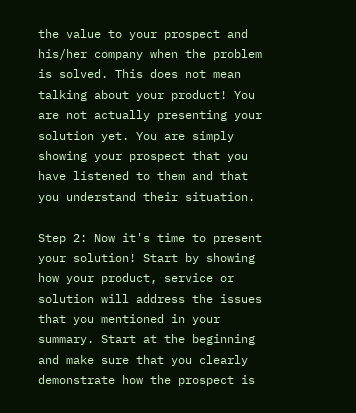the value to your prospect and his/her company when the problem is solved. This does not mean talking about your product! You are not actually presenting your solution yet. You are simply showing your prospect that you have listened to them and that you understand their situation.

Step 2: Now it's time to present your solution! Start by showing how your product, service or solution will address the issues that you mentioned in your summary. Start at the beginning and make sure that you clearly demonstrate how the prospect is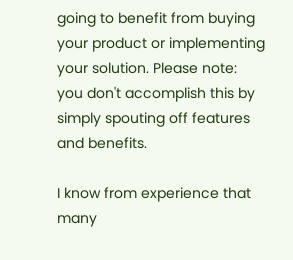going to benefit from buying your product or implementing your solution. Please note: you don't accomplish this by simply spouting off features and benefits.

I know from experience that many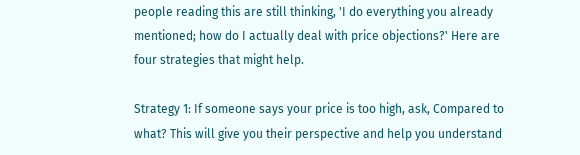people reading this are still thinking, 'I do everything you already mentioned; how do I actually deal with price objections?' Here are four strategies that might help.

Strategy 1: If someone says your price is too high, ask, Compared to what? This will give you their perspective and help you understand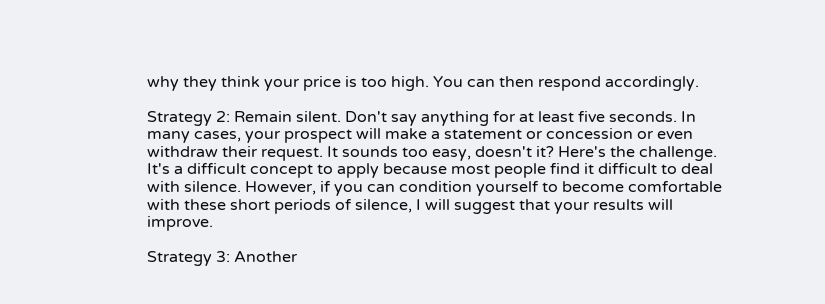why they think your price is too high. You can then respond accordingly.

Strategy 2: Remain silent. Don't say anything for at least five seconds. In many cases, your prospect will make a statement or concession or even withdraw their request. It sounds too easy, doesn't it? Here's the challenge. It's a difficult concept to apply because most people find it difficult to deal with silence. However, if you can condition yourself to become comfortable with these short periods of silence, I will suggest that your results will improve.

Strategy 3: Another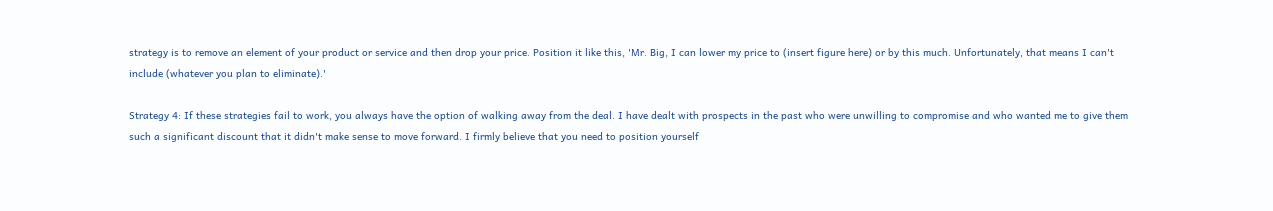strategy is to remove an element of your product or service and then drop your price. Position it like this, 'Mr. Big, I can lower my price to (insert figure here) or by this much. Unfortunately, that means I can't include (whatever you plan to eliminate).'

Strategy 4: If these strategies fail to work, you always have the option of walking away from the deal. I have dealt with prospects in the past who were unwilling to compromise and who wanted me to give them such a significant discount that it didn't make sense to move forward. I firmly believe that you need to position yourself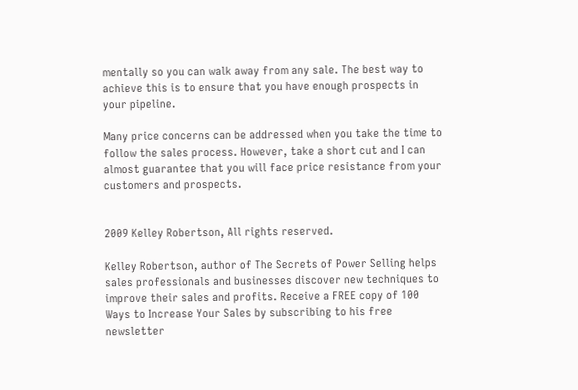mentally so you can walk away from any sale. The best way to achieve this is to ensure that you have enough prospects in your pipeline.

Many price concerns can be addressed when you take the time to follow the sales process. However, take a short cut and I can almost guarantee that you will face price resistance from your customers and prospects.


2009 Kelley Robertson, All rights reserved.

Kelley Robertson, author of The Secrets of Power Selling helps sales professionals and businesses discover new techniques to improve their sales and profits. Receive a FREE copy of 100 Ways to Increase Your Sales by subscribing to his free newsletter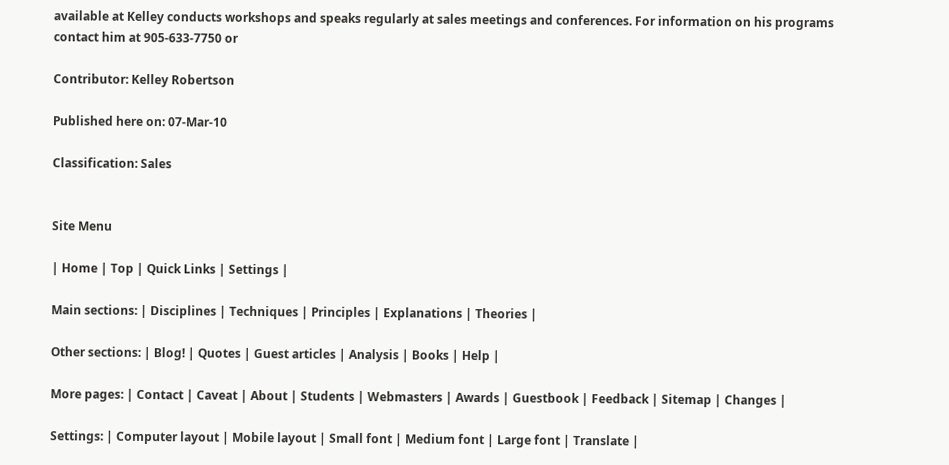available at Kelley conducts workshops and speaks regularly at sales meetings and conferences. For information on his programs contact him at 905-633-7750 or

Contributor: Kelley Robertson

Published here on: 07-Mar-10

Classification: Sales


Site Menu

| Home | Top | Quick Links | Settings |

Main sections: | Disciplines | Techniques | Principles | Explanations | Theories |

Other sections: | Blog! | Quotes | Guest articles | Analysis | Books | Help |

More pages: | Contact | Caveat | About | Students | Webmasters | Awards | Guestbook | Feedback | Sitemap | Changes |

Settings: | Computer layout | Mobile layout | Small font | Medium font | Large font | Translate |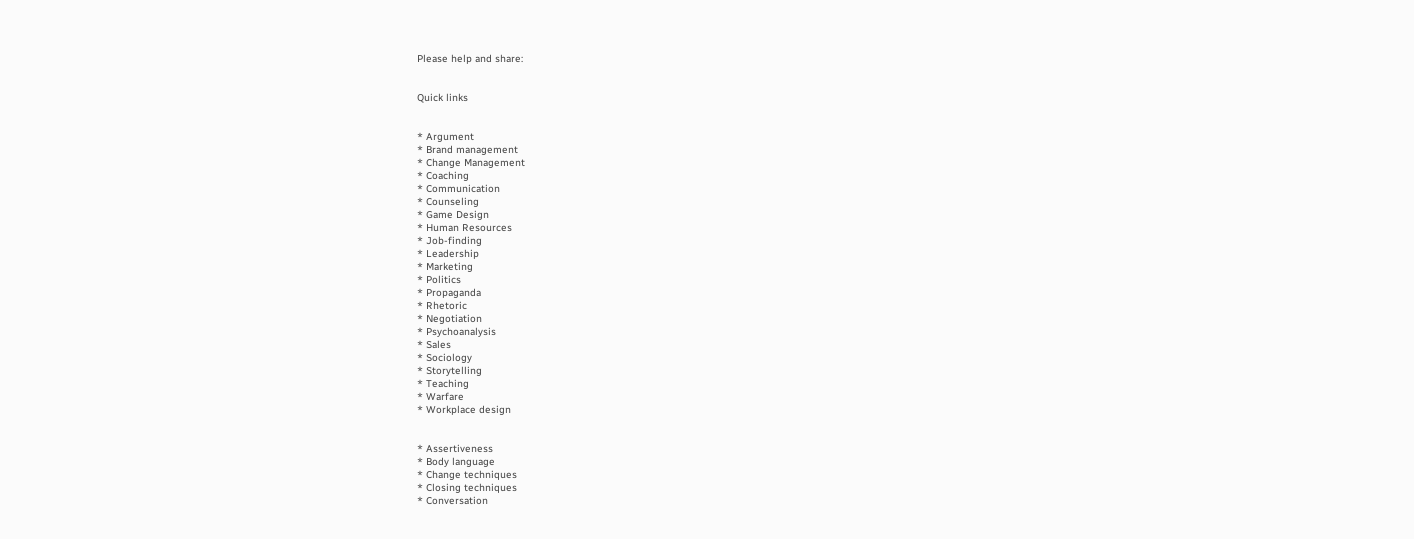Please help and share:


Quick links


* Argument
* Brand management
* Change Management
* Coaching
* Communication
* Counseling
* Game Design
* Human Resources
* Job-finding
* Leadership
* Marketing
* Politics
* Propaganda
* Rhetoric
* Negotiation
* Psychoanalysis
* Sales
* Sociology
* Storytelling
* Teaching
* Warfare
* Workplace design


* Assertiveness
* Body language
* Change techniques
* Closing techniques
* Conversation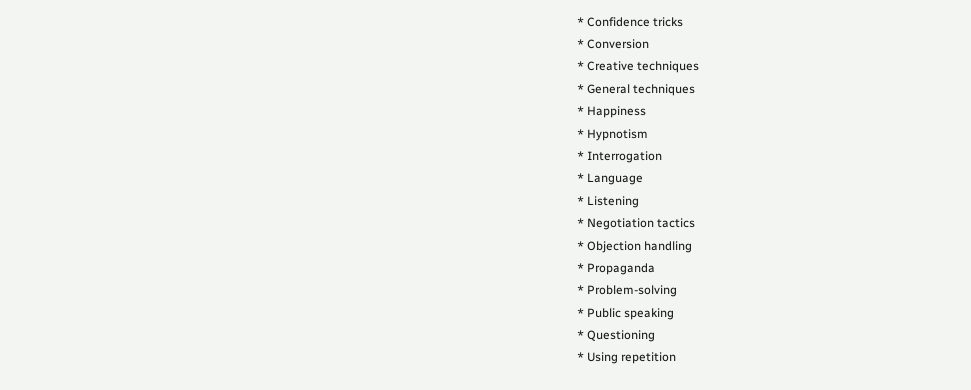* Confidence tricks
* Conversion
* Creative techniques
* General techniques
* Happiness
* Hypnotism
* Interrogation
* Language
* Listening
* Negotiation tactics
* Objection handling
* Propaganda
* Problem-solving
* Public speaking
* Questioning
* Using repetition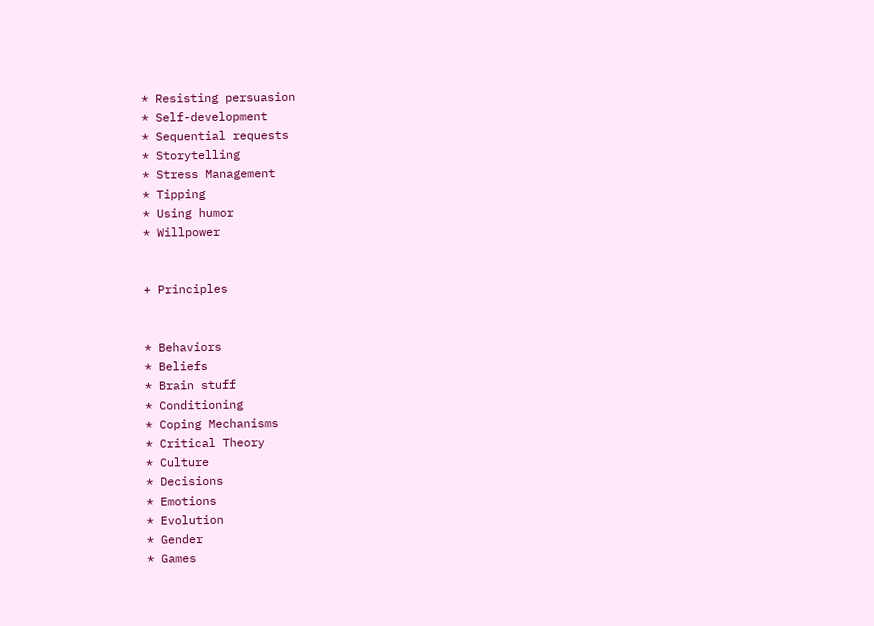* Resisting persuasion
* Self-development
* Sequential requests
* Storytelling
* Stress Management
* Tipping
* Using humor
* Willpower


+ Principles


* Behaviors
* Beliefs
* Brain stuff
* Conditioning
* Coping Mechanisms
* Critical Theory
* Culture
* Decisions
* Emotions
* Evolution
* Gender
* Games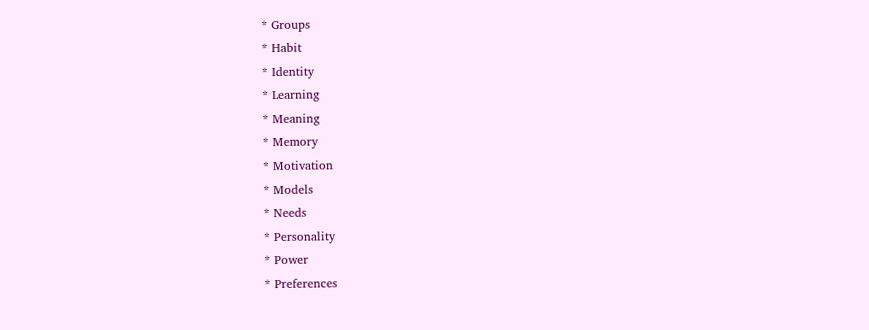* Groups
* Habit
* Identity
* Learning
* Meaning
* Memory
* Motivation
* Models
* Needs
* Personality
* Power
* Preferences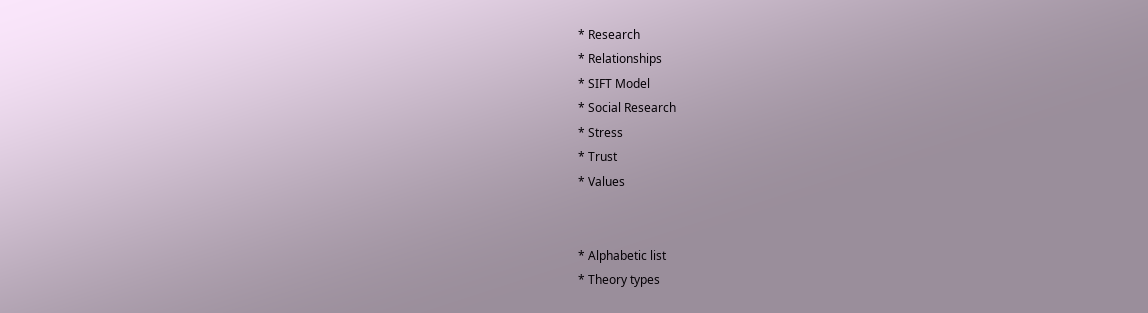* Research
* Relationships
* SIFT Model
* Social Research
* Stress
* Trust
* Values


* Alphabetic list
* Theory types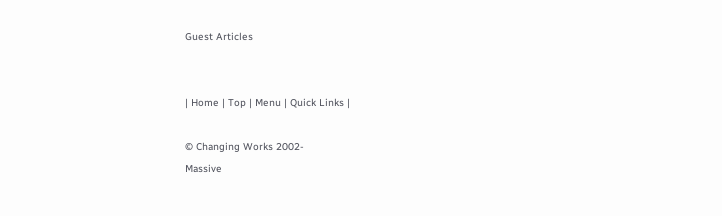Guest Articles


| Home | Top | Menu | Quick Links |

© Changing Works 2002-
Massive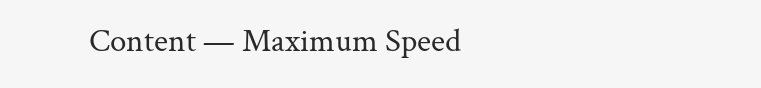Content — Maximum Speed